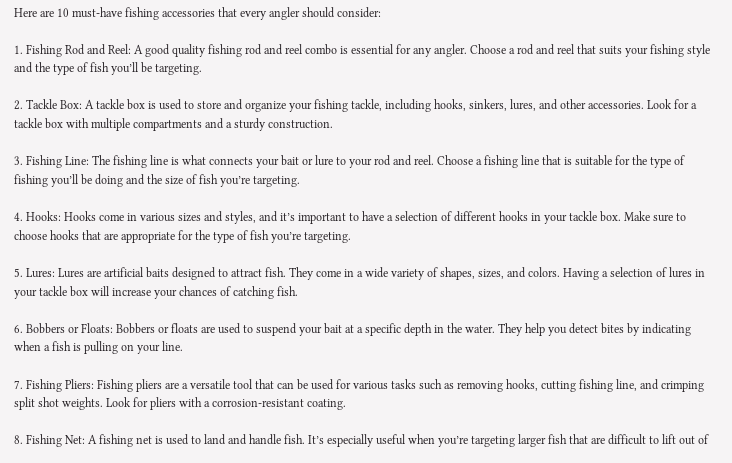Here are 10 must-have fishing accessories that every angler should consider:

1. Fishing Rod and Reel: A good quality fishing rod and reel combo is essential for any angler. Choose a rod and reel that suits your fishing style and the type of fish you’ll be targeting.

2. Tackle Box: A tackle box is used to store and organize your fishing tackle, including hooks, sinkers, lures, and other accessories. Look for a tackle box with multiple compartments and a sturdy construction.

3. Fishing Line: The fishing line is what connects your bait or lure to your rod and reel. Choose a fishing line that is suitable for the type of fishing you’ll be doing and the size of fish you’re targeting.

4. Hooks: Hooks come in various sizes and styles, and it’s important to have a selection of different hooks in your tackle box. Make sure to choose hooks that are appropriate for the type of fish you’re targeting.

5. Lures: Lures are artificial baits designed to attract fish. They come in a wide variety of shapes, sizes, and colors. Having a selection of lures in your tackle box will increase your chances of catching fish.

6. Bobbers or Floats: Bobbers or floats are used to suspend your bait at a specific depth in the water. They help you detect bites by indicating when a fish is pulling on your line.

7. Fishing Pliers: Fishing pliers are a versatile tool that can be used for various tasks such as removing hooks, cutting fishing line, and crimping split shot weights. Look for pliers with a corrosion-resistant coating.

8. Fishing Net: A fishing net is used to land and handle fish. It’s especially useful when you’re targeting larger fish that are difficult to lift out of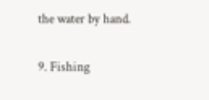the water by hand.

9. Fishing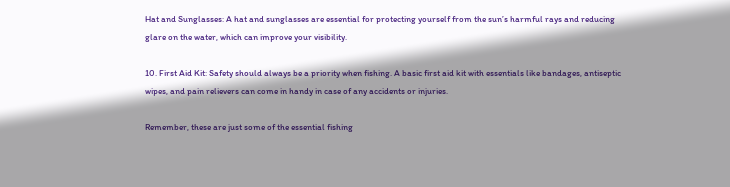Hat and Sunglasses: A hat and sunglasses are essential for protecting yourself from the sun’s harmful rays and reducing glare on the water, which can improve your visibility.

10. First Aid Kit: Safety should always be a priority when fishing. A basic first aid kit with essentials like bandages, antiseptic wipes, and pain relievers can come in handy in case of any accidents or injuries.

Remember, these are just some of the essential fishing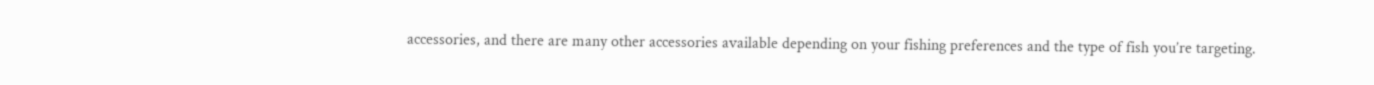accessories, and there are many other accessories available depending on your fishing preferences and the type of fish you’re targeting.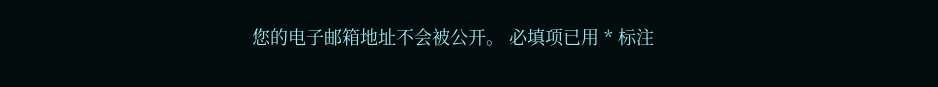您的电子邮箱地址不会被公开。 必填项已用 * 标注